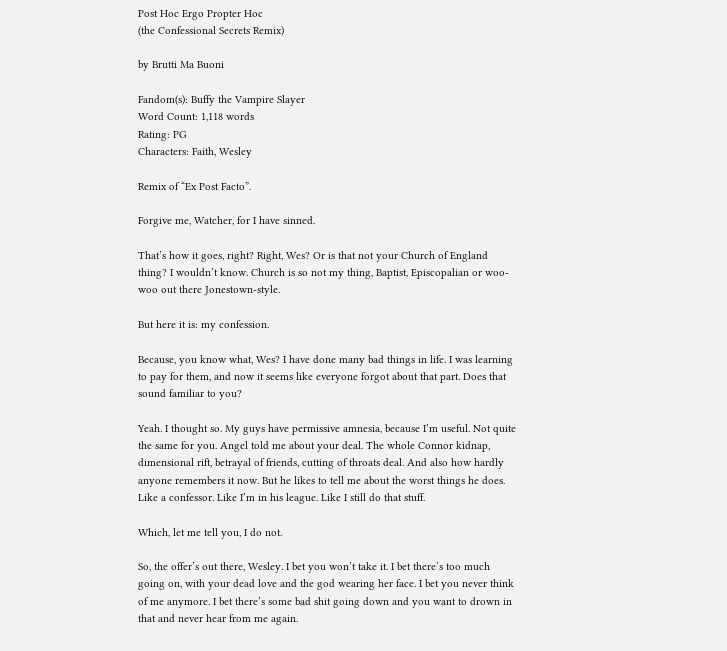Post Hoc Ergo Propter Hoc
(the Confessional Secrets Remix)

by Brutti Ma Buoni

Fandom(s): Buffy the Vampire Slayer
Word Count: 1,118 words
Rating: PG
Characters: Faith, Wesley

Remix of “Ex Post Facto”.

Forgive me, Watcher, for I have sinned.

That’s how it goes, right? Right, Wes? Or is that not your Church of England thing? I wouldn’t know. Church is so not my thing, Baptist, Episcopalian or woo-woo out there Jonestown-style.

But here it is: my confession.

Because, you know what, Wes? I have done many bad things in life. I was learning to pay for them, and now it seems like everyone forgot about that part. Does that sound familiar to you?

Yeah. I thought so. My guys have permissive amnesia, because I’m useful. Not quite the same for you. Angel told me about your deal. The whole Connor kidnap, dimensional rift, betrayal of friends, cutting of throats deal. And also how hardly anyone remembers it now. But he likes to tell me about the worst things he does. Like a confessor. Like I’m in his league. Like I still do that stuff.

Which, let me tell you, I do not.

So, the offer’s out there, Wesley. I bet you won’t take it. I bet there’s too much going on, with your dead love and the god wearing her face. I bet you never think of me anymore. I bet there’s some bad shit going down and you want to drown in that and never hear from me again.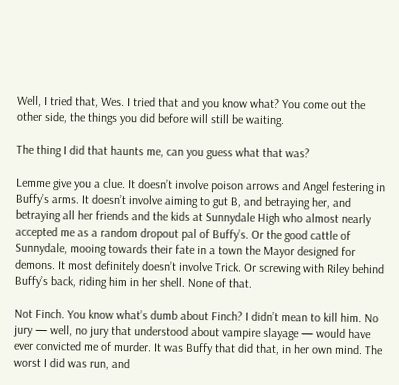Well, I tried that, Wes. I tried that and you know what? You come out the other side, the things you did before will still be waiting.

The thing I did that haunts me, can you guess what that was?

Lemme give you a clue. It doesn’t involve poison arrows and Angel festering in Buffy’s arms. It doesn’t involve aiming to gut B, and betraying her, and betraying all her friends and the kids at Sunnydale High who almost nearly accepted me as a random dropout pal of Buffy’s. Or the good cattle of Sunnydale, mooing towards their fate in a town the Mayor designed for demons. It most definitely doesn’t involve Trick. Or screwing with Riley behind Buffy’s back, riding him in her shell. None of that.

Not Finch. You know what’s dumb about Finch? I didn’t mean to kill him. No jury — well, no jury that understood about vampire slayage — would have ever convicted me of murder. It was Buffy that did that, in her own mind. The worst I did was run, and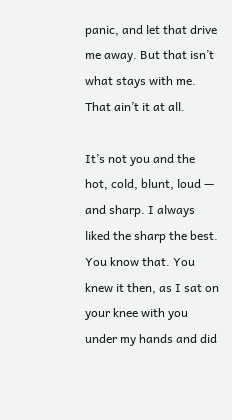panic, and let that drive me away. But that isn’t what stays with me. That ain’t it at all.

It’s not you and the hot, cold, blunt, loud — and sharp. I always liked the sharp the best. You know that. You knew it then, as I sat on your knee with you under my hands and did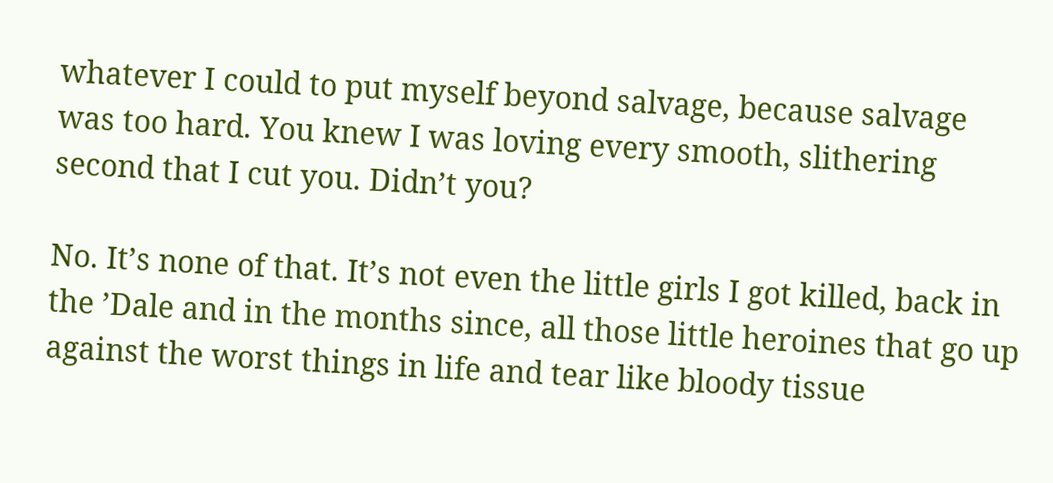whatever I could to put myself beyond salvage, because salvage was too hard. You knew I was loving every smooth, slithering second that I cut you. Didn’t you?

No. It’s none of that. It’s not even the little girls I got killed, back in the ’Dale and in the months since, all those little heroines that go up against the worst things in life and tear like bloody tissue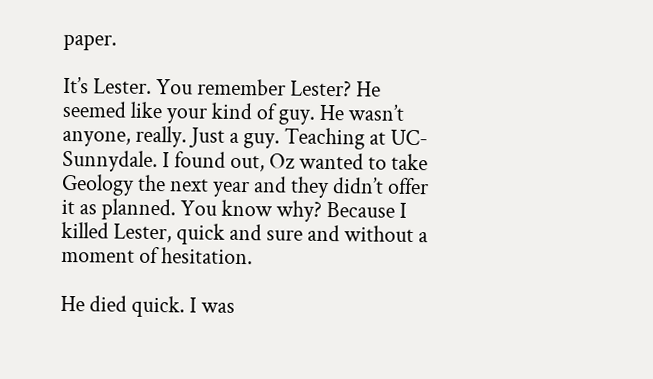paper.

It’s Lester. You remember Lester? He seemed like your kind of guy. He wasn’t anyone, really. Just a guy. Teaching at UC-Sunnydale. I found out, Oz wanted to take Geology the next year and they didn’t offer it as planned. You know why? Because I killed Lester, quick and sure and without a moment of hesitation.

He died quick. I was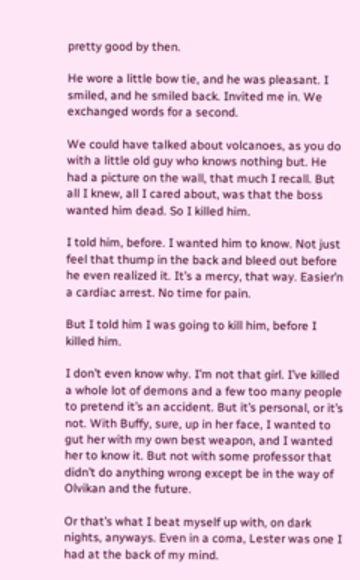pretty good by then.

He wore a little bow tie, and he was pleasant. I smiled, and he smiled back. Invited me in. We exchanged words for a second.

We could have talked about volcanoes, as you do with a little old guy who knows nothing but. He had a picture on the wall, that much I recall. But all I knew, all I cared about, was that the boss wanted him dead. So I killed him.

I told him, before. I wanted him to know. Not just feel that thump in the back and bleed out before he even realized it. It’s a mercy, that way. Easier’n a cardiac arrest. No time for pain.

But I told him I was going to kill him, before I killed him.

I don’t even know why. I’m not that girl. I’ve killed a whole lot of demons and a few too many people to pretend it’s an accident. But it’s personal, or it’s not. With Buffy, sure, up in her face, I wanted to gut her with my own best weapon, and I wanted her to know it. But not with some professor that didn’t do anything wrong except be in the way of Olvikan and the future.

Or that’s what I beat myself up with, on dark nights, anyways. Even in a coma, Lester was one I had at the back of my mind.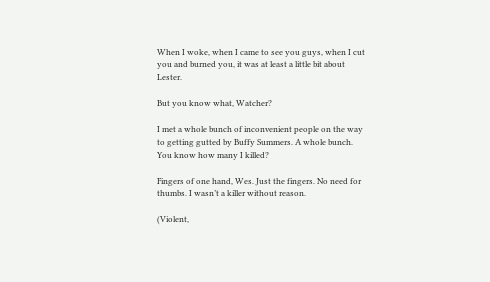When I woke, when I came to see you guys, when I cut you and burned you, it was at least a little bit about Lester.

But you know what, Watcher?

I met a whole bunch of inconvenient people on the way to getting gutted by Buffy Summers. A whole bunch. You know how many I killed?

Fingers of one hand, Wes. Just the fingers. No need for thumbs. I wasn’t a killer without reason.

(Violent,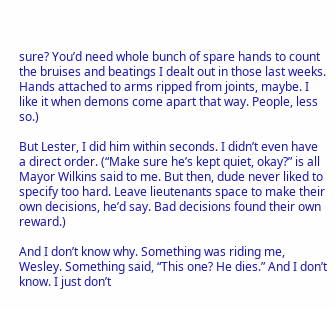sure? You’d need whole bunch of spare hands to count the bruises and beatings I dealt out in those last weeks. Hands attached to arms ripped from joints, maybe. I like it when demons come apart that way. People, less so.)

But Lester, I did him within seconds. I didn’t even have a direct order. (“Make sure he’s kept quiet, okay?” is all Mayor Wilkins said to me. But then, dude never liked to specify too hard. Leave lieutenants space to make their own decisions, he’d say. Bad decisions found their own reward.)

And I don’t know why. Something was riding me, Wesley. Something said, “This one? He dies.” And I don’t know. I just don’t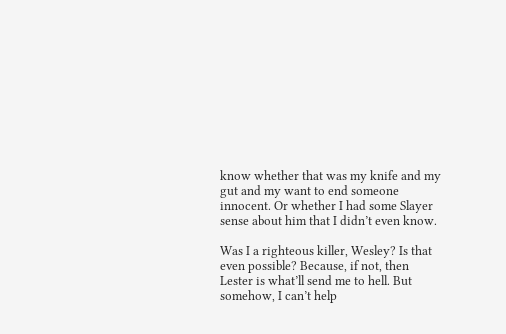know whether that was my knife and my gut and my want to end someone innocent. Or whether I had some Slayer sense about him that I didn’t even know.

Was I a righteous killer, Wesley? Is that even possible? Because, if not, then Lester is what’ll send me to hell. But somehow, I can’t help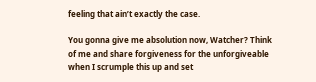feeling that ain’t exactly the case.

You gonna give me absolution now, Watcher? Think of me and share forgiveness for the unforgiveable when I scrumple this up and set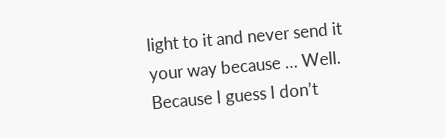light to it and never send it your way because … Well. Because I guess I don’t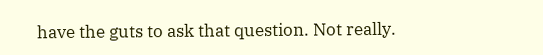have the guts to ask that question. Not really.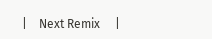|    Next Remix     |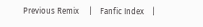Previous Remix     |    Fanfic Index    |